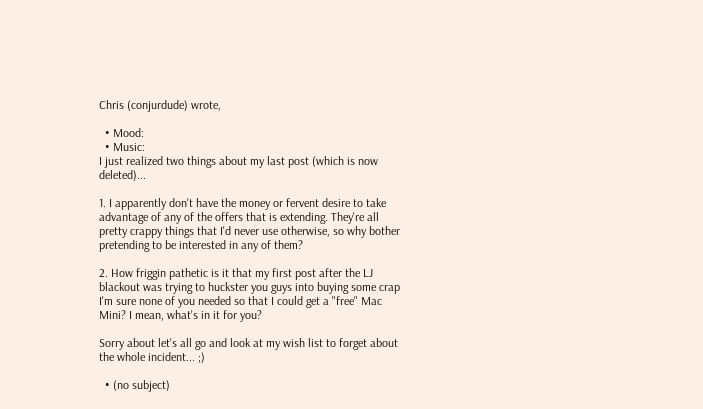Chris (conjurdude) wrote,

  • Mood:
  • Music:
I just realized two things about my last post (which is now deleted)...

1. I apparently don't have the money or fervent desire to take advantage of any of the offers that is extending. They're all pretty crappy things that I'd never use otherwise, so why bother pretending to be interested in any of them?

2. How friggin pathetic is it that my first post after the LJ blackout was trying to huckster you guys into buying some crap I'm sure none of you needed so that I could get a "free" Mac Mini? I mean, what's in it for you?

Sorry about let's all go and look at my wish list to forget about the whole incident... ;)

  • (no subject)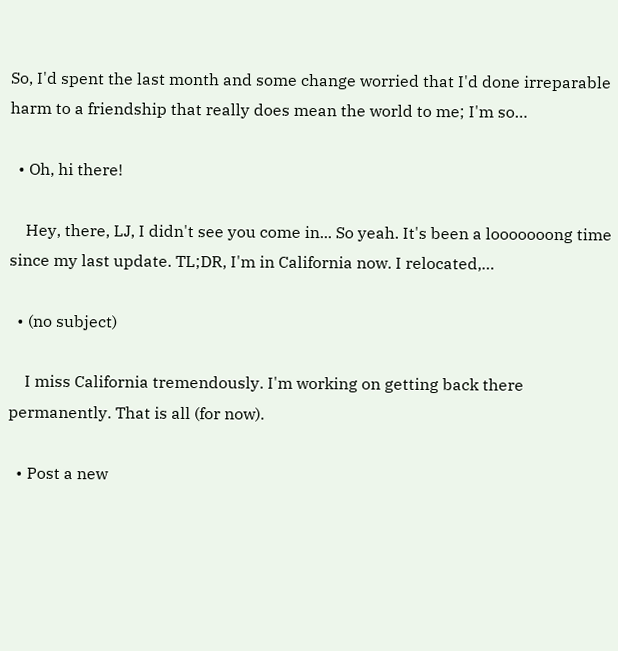So, I'd spent the last month and some change worried that I'd done irreparable harm to a friendship that really does mean the world to me; I'm so…

  • Oh, hi there!

    Hey, there, LJ, I didn't see you come in... So yeah. It's been a looooooong time since my last update. TL;DR, I'm in California now. I relocated,…

  • (no subject)

    I miss California tremendously. I'm working on getting back there permanently. That is all (for now).

  • Post a new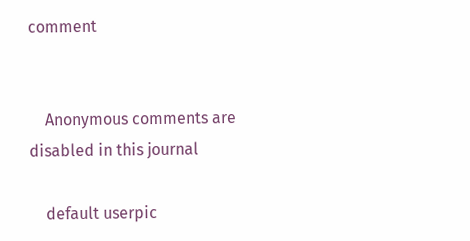comment


    Anonymous comments are disabled in this journal

    default userpic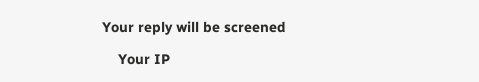Your reply will be screened

    Your IP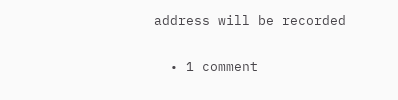address will be recorded

  • 1 comment